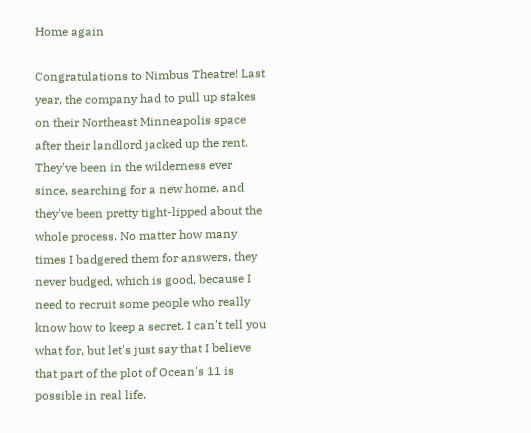Home again

Congratulations to Nimbus Theatre! Last year, the company had to pull up stakes on their Northeast Minneapolis space after their landlord jacked up the rent. They've been in the wilderness ever since, searching for a new home, and they've been pretty tight-lipped about the whole process. No matter how many times I badgered them for answers, they never budged, which is good, because I need to recruit some people who really know how to keep a secret. I can't tell you what for, but let's just say that I believe that part of the plot of Ocean's 11 is possible in real life.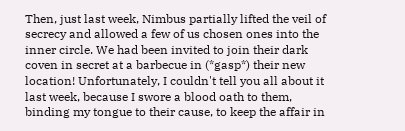Then, just last week, Nimbus partially lifted the veil of secrecy and allowed a few of us chosen ones into the inner circle. We had been invited to join their dark coven in secret at a barbecue in (*gasp*) their new location! Unfortunately, I couldn't tell you all about it last week, because I swore a blood oath to them, binding my tongue to their cause, to keep the affair in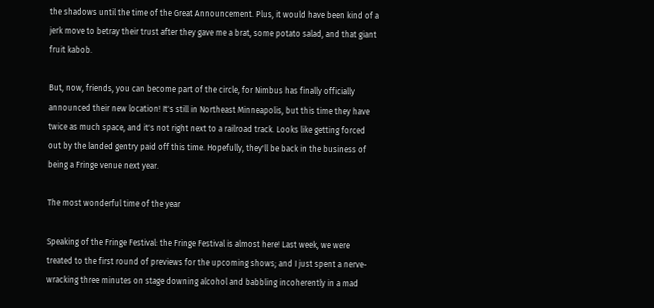the shadows until the time of the Great Announcement. Plus, it would have been kind of a jerk move to betray their trust after they gave me a brat, some potato salad, and that giant fruit kabob.

But, now, friends, you can become part of the circle, for Nimbus has finally officially announced their new location! It's still in Northeast Minneapolis, but this time they have twice as much space, and it's not right next to a railroad track. Looks like getting forced out by the landed gentry paid off this time. Hopefully, they'll be back in the business of being a Fringe venue next year.

The most wonderful time of the year

Speaking of the Fringe Festival: the Fringe Festival is almost here! Last week, we were treated to the first round of previews for the upcoming shows; and I just spent a nerve-wracking three minutes on stage downing alcohol and babbling incoherently in a mad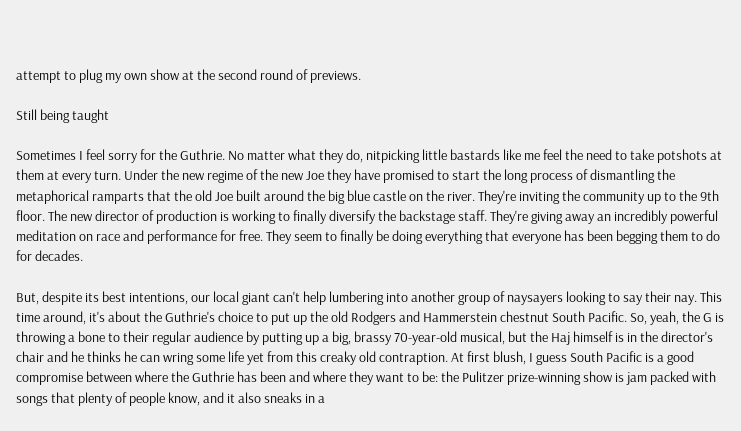attempt to plug my own show at the second round of previews.

Still being taught

Sometimes I feel sorry for the Guthrie. No matter what they do, nitpicking little bastards like me feel the need to take potshots at them at every turn. Under the new regime of the new Joe they have promised to start the long process of dismantling the metaphorical ramparts that the old Joe built around the big blue castle on the river. They're inviting the community up to the 9th floor. The new director of production is working to finally diversify the backstage staff. They're giving away an incredibly powerful meditation on race and performance for free. They seem to finally be doing everything that everyone has been begging them to do for decades.

But, despite its best intentions, our local giant can't help lumbering into another group of naysayers looking to say their nay. This time around, it's about the Guthrie's choice to put up the old Rodgers and Hammerstein chestnut South Pacific. So, yeah, the G is throwing a bone to their regular audience by putting up a big, brassy 70-year-old musical, but the Haj himself is in the director's chair and he thinks he can wring some life yet from this creaky old contraption. At first blush, I guess South Pacific is a good compromise between where the Guthrie has been and where they want to be: the Pulitzer prize-winning show is jam packed with songs that plenty of people know, and it also sneaks in a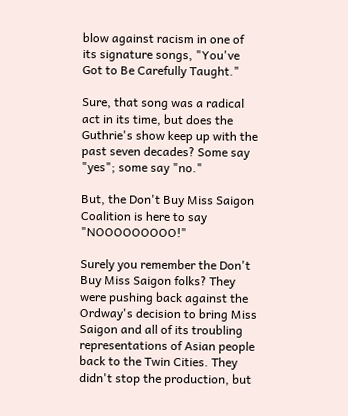blow against racism in one of its signature songs, "You've Got to Be Carefully Taught."

Sure, that song was a radical act in its time, but does the Guthrie's show keep up with the past seven decades? Some say "yes"; some say "no."

But, the Don't Buy Miss Saigon Coalition is here to say "NOOOOOOOOO!"

Surely you remember the Don't Buy Miss Saigon folks? They were pushing back against the Ordway's decision to bring Miss Saigon and all of its troubling representations of Asian people back to the Twin Cities. They didn't stop the production, but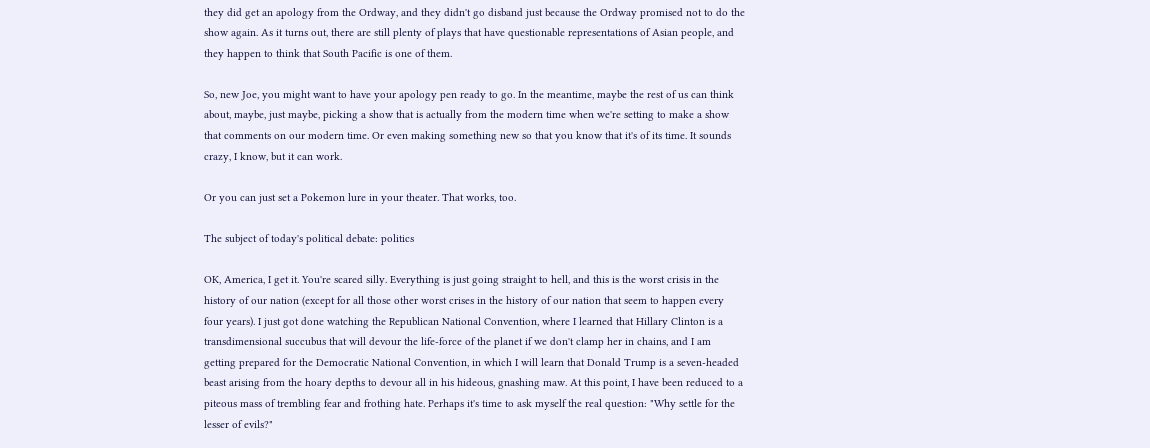they did get an apology from the Ordway, and they didn't go disband just because the Ordway promised not to do the show again. As it turns out, there are still plenty of plays that have questionable representations of Asian people, and they happen to think that South Pacific is one of them.

So, new Joe, you might want to have your apology pen ready to go. In the meantime, maybe the rest of us can think about, maybe, just maybe, picking a show that is actually from the modern time when we're setting to make a show that comments on our modern time. Or even making something new so that you know that it's of its time. It sounds crazy, I know, but it can work.

Or you can just set a Pokemon lure in your theater. That works, too.

The subject of today's political debate: politics

OK, America, I get it. You're scared silly. Everything is just going straight to hell, and this is the worst crisis in the history of our nation (except for all those other worst crises in the history of our nation that seem to happen every four years). I just got done watching the Republican National Convention, where I learned that Hillary Clinton is a transdimensional succubus that will devour the life-force of the planet if we don't clamp her in chains, and I am getting prepared for the Democratic National Convention, in which I will learn that Donald Trump is a seven-headed beast arising from the hoary depths to devour all in his hideous, gnashing maw. At this point, I have been reduced to a piteous mass of trembling fear and frothing hate. Perhaps it's time to ask myself the real question: "Why settle for the lesser of evils?"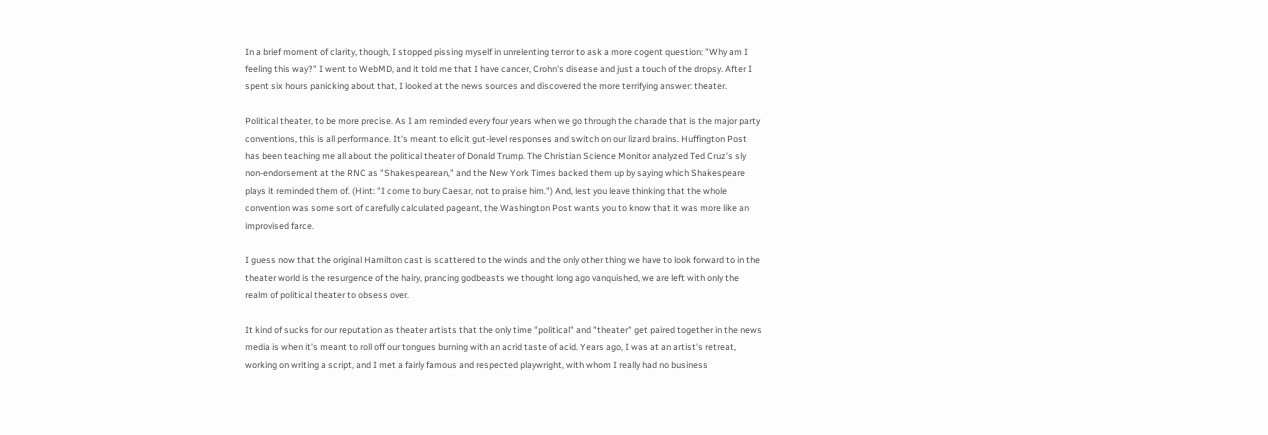In a brief moment of clarity, though, I stopped pissing myself in unrelenting terror to ask a more cogent question: "Why am I feeling this way?" I went to WebMD, and it told me that I have cancer, Crohn's disease and just a touch of the dropsy. After I spent six hours panicking about that, I looked at the news sources and discovered the more terrifying answer: theater.

Political theater, to be more precise. As I am reminded every four years when we go through the charade that is the major party conventions, this is all performance. It's meant to elicit gut-level responses and switch on our lizard brains. Huffington Post has been teaching me all about the political theater of Donald Trump. The Christian Science Monitor analyzed Ted Cruz's sly non-endorsement at the RNC as "Shakespearean," and the New York Times backed them up by saying which Shakespeare plays it reminded them of. (Hint: "I come to bury Caesar, not to praise him.") And, lest you leave thinking that the whole convention was some sort of carefully calculated pageant, the Washington Post wants you to know that it was more like an improvised farce.

I guess now that the original Hamilton cast is scattered to the winds and the only other thing we have to look forward to in the theater world is the resurgence of the hairy, prancing godbeasts we thought long ago vanquished, we are left with only the realm of political theater to obsess over.

It kind of sucks for our reputation as theater artists that the only time "political" and "theater" get paired together in the news media is when it's meant to roll off our tongues burning with an acrid taste of acid. Years ago, I was at an artist's retreat, working on writing a script, and I met a fairly famous and respected playwright, with whom I really had no business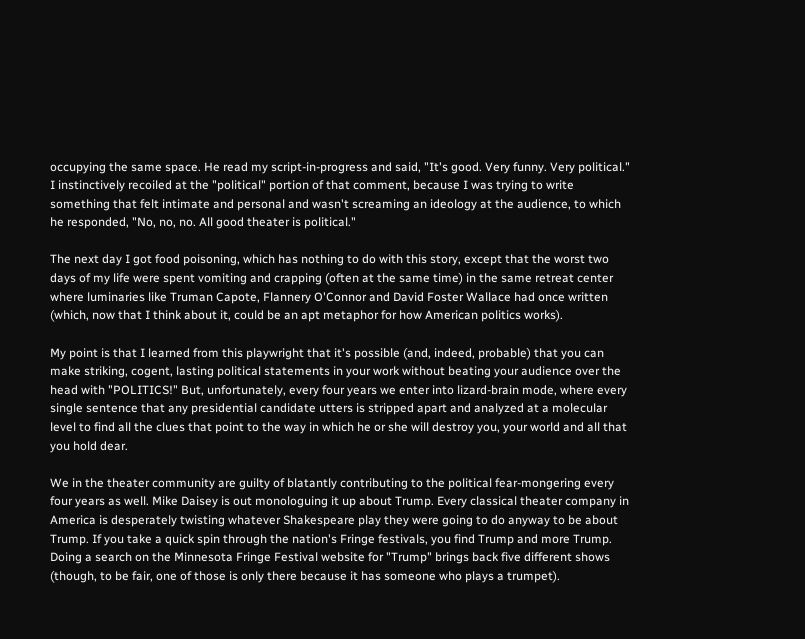occupying the same space. He read my script-in-progress and said, "It's good. Very funny. Very political." I instinctively recoiled at the "political" portion of that comment, because I was trying to write something that felt intimate and personal and wasn't screaming an ideology at the audience, to which he responded, "No, no, no. All good theater is political."

The next day I got food poisoning, which has nothing to do with this story, except that the worst two days of my life were spent vomiting and crapping (often at the same time) in the same retreat center where luminaries like Truman Capote, Flannery O'Connor and David Foster Wallace had once written (which, now that I think about it, could be an apt metaphor for how American politics works).

My point is that I learned from this playwright that it's possible (and, indeed, probable) that you can make striking, cogent, lasting political statements in your work without beating your audience over the head with "POLITICS!" But, unfortunately, every four years we enter into lizard-brain mode, where every single sentence that any presidential candidate utters is stripped apart and analyzed at a molecular level to find all the clues that point to the way in which he or she will destroy you, your world and all that you hold dear.

We in the theater community are guilty of blatantly contributing to the political fear-mongering every four years as well. Mike Daisey is out monologuing it up about Trump. Every classical theater company in America is desperately twisting whatever Shakespeare play they were going to do anyway to be about Trump. If you take a quick spin through the nation's Fringe festivals, you find Trump and more Trump. Doing a search on the Minnesota Fringe Festival website for "Trump" brings back five different shows (though, to be fair, one of those is only there because it has someone who plays a trumpet).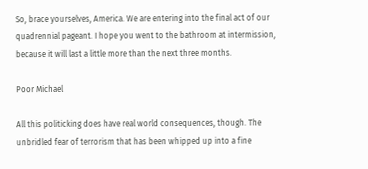So, brace yourselves, America. We are entering into the final act of our quadrennial pageant. I hope you went to the bathroom at intermission, because it will last a little more than the next three months.

Poor Michael

All this politicking does have real world consequences, though. The unbridled fear of terrorism that has been whipped up into a fine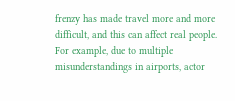frenzy has made travel more and more difficult, and this can affect real people. For example, due to multiple misunderstandings in airports, actor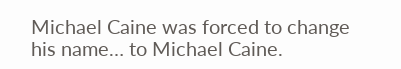Michael Caine was forced to change his name… to Michael Caine.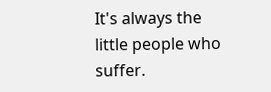It's always the little people who suffer.